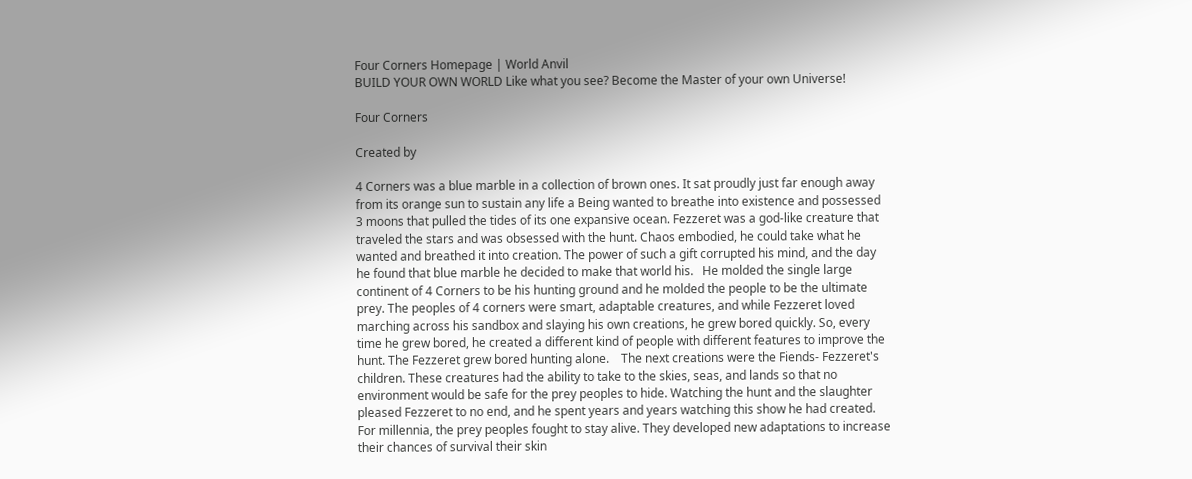Four Corners Homepage | World Anvil
BUILD YOUR OWN WORLD Like what you see? Become the Master of your own Universe!

Four Corners

Created by

4 Corners was a blue marble in a collection of brown ones. It sat proudly just far enough away from its orange sun to sustain any life a Being wanted to breathe into existence and possessed 3 moons that pulled the tides of its one expansive ocean. Fezzeret was a god-like creature that traveled the stars and was obsessed with the hunt. Chaos embodied, he could take what he wanted and breathed it into creation. The power of such a gift corrupted his mind, and the day he found that blue marble he decided to make that world his.   He molded the single large continent of 4 Corners to be his hunting ground and he molded the people to be the ultimate prey. The peoples of 4 corners were smart, adaptable creatures, and while Fezzeret loved marching across his sandbox and slaying his own creations, he grew bored quickly. So, every time he grew bored, he created a different kind of people with different features to improve the hunt. The Fezzeret grew bored hunting alone.    The next creations were the Fiends- Fezzeret's children. These creatures had the ability to take to the skies, seas, and lands so that no environment would be safe for the prey peoples to hide. Watching the hunt and the slaughter pleased Fezzeret to no end, and he spent years and years watching this show he had created. For millennia, the prey peoples fought to stay alive. They developed new adaptations to increase their chances of survival their skin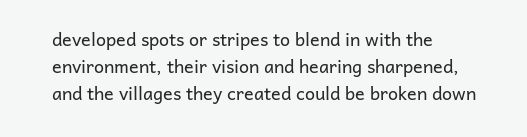developed spots or stripes to blend in with the environment, their vision and hearing sharpened, and the villages they created could be broken down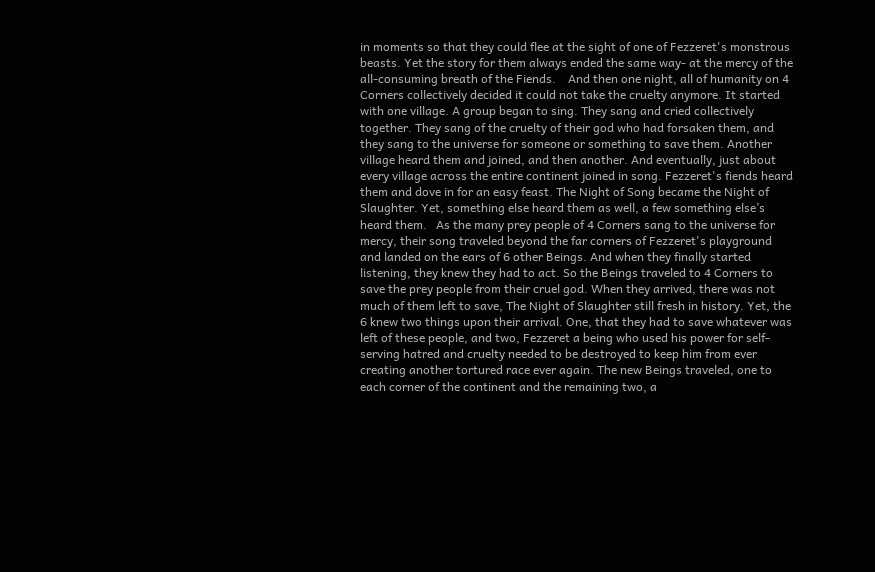in moments so that they could flee at the sight of one of Fezzeret's monstrous beasts. Yet the story for them always ended the same way- at the mercy of the all-consuming breath of the Fiends.    And then one night, all of humanity on 4 Corners collectively decided it could not take the cruelty anymore. It started with one village. A group began to sing. They sang and cried collectively together. They sang of the cruelty of their god who had forsaken them, and they sang to the universe for someone or something to save them. Another village heard them and joined, and then another. And eventually, just about every village across the entire continent joined in song. Fezzeret's fiends heard them and dove in for an easy feast. The Night of Song became the Night of Slaughter. Yet, something else heard them as well, a few something else’s heard them.   As the many prey people of 4 Corners sang to the universe for mercy, their song traveled beyond the far corners of Fezzeret's playground and landed on the ears of 6 other Beings. And when they finally started listening, they knew they had to act. So the Beings traveled to 4 Corners to save the prey people from their cruel god. When they arrived, there was not much of them left to save, The Night of Slaughter still fresh in history. Yet, the 6 knew two things upon their arrival. One, that they had to save whatever was left of these people, and two, Fezzeret a being who used his power for self-serving hatred and cruelty needed to be destroyed to keep him from ever creating another tortured race ever again. The new Beings traveled, one to each corner of the continent and the remaining two, a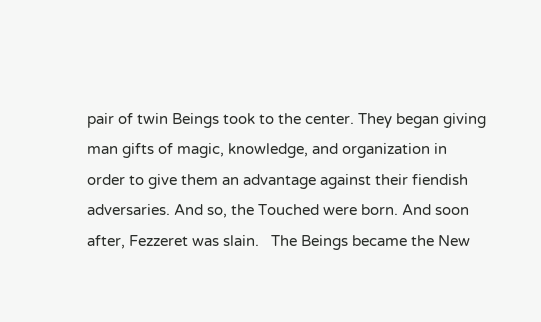pair of twin Beings took to the center. They began giving man gifts of magic, knowledge, and organization in order to give them an advantage against their fiendish adversaries. And so, the Touched were born. And soon after, Fezzeret was slain.   The Beings became the New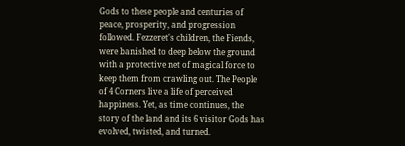Gods to these people and centuries of peace, prosperity, and progression followed. Fezzeret's children, the Fiends, were banished to deep below the ground with a protective net of magical force to keep them from crawling out. The People of 4 Corners live a life of perceived happiness. Yet, as time continues, the story of the land and its 6 visitor Gods has evolved, twisted, and turned.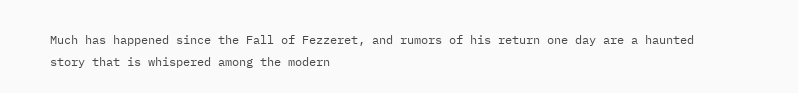Much has happened since the Fall of Fezzeret, and rumors of his return one day are a haunted story that is whispered among the modern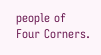people of Four Corners.